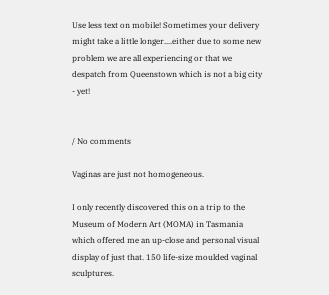Use less text on mobile! Sometimes your delivery might take a little longer....either due to some new problem we are all experiencing or that we despatch from Queenstown which is not a big city - yet!


/ No comments

Vaginas are just not homogeneous.

I only recently discovered this on a trip to the Museum of Modern Art (MOMA) in Tasmania which offered me an up-close and personal visual display of just that. 150 life-size moulded vaginal sculptures.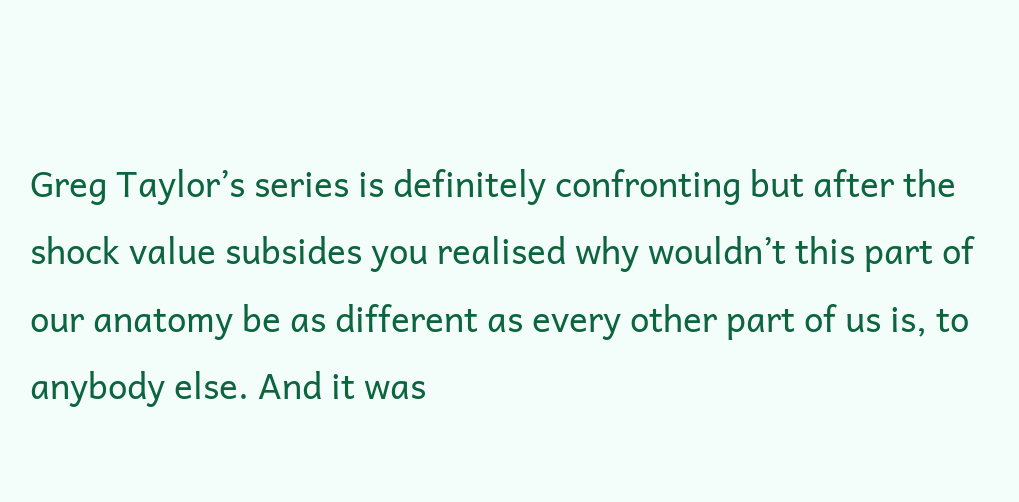Greg Taylor’s series is definitely confronting but after the shock value subsides you realised why wouldn’t this part of our anatomy be as different as every other part of us is, to anybody else. And it was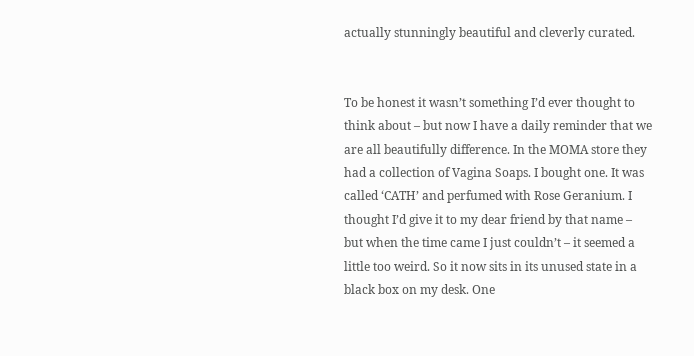actually stunningly beautiful and cleverly curated.


To be honest it wasn’t something I’d ever thought to think about – but now I have a daily reminder that we are all beautifully difference. In the MOMA store they had a collection of Vagina Soaps. I bought one. It was called ‘CATH’ and perfumed with Rose Geranium. I thought I’d give it to my dear friend by that name – but when the time came I just couldn’t – it seemed a little too weird. So it now sits in its unused state in a black box on my desk. One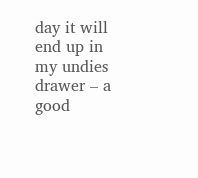day it will end up in my undies drawer – a good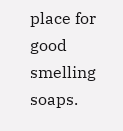place for good smelling soaps.